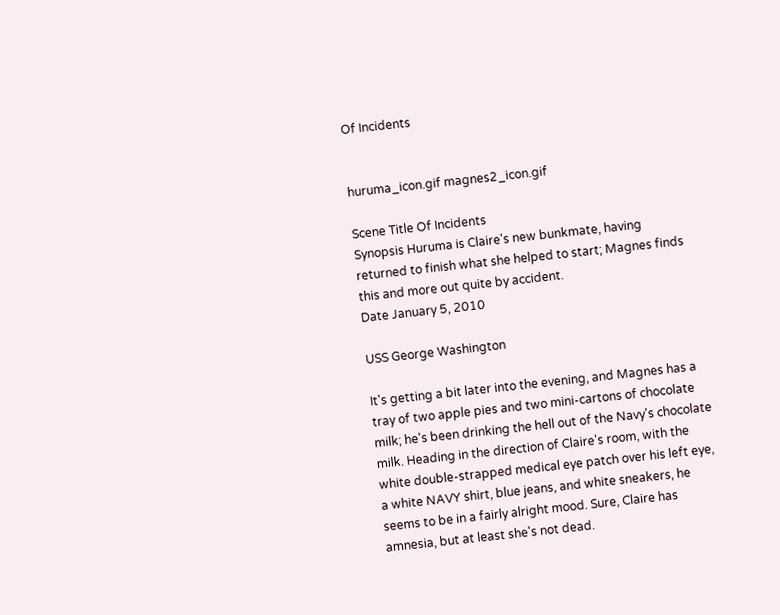Of Incidents


huruma_icon.gif magnes2_icon.gif

Scene Title Of Incidents
Synopsis Huruma is Claire's new bunkmate, having returned to finish what she helped to start; Magnes finds this and more out quite by accident.
Date January 5, 2010

USS George Washington

It's getting a bit later into the evening, and Magnes has a tray of two apple pies and two mini-cartons of chocolate milk; he's been drinking the hell out of the Navy's chocolate milk. Heading in the direction of Claire's room, with the white double-strapped medical eye patch over his left eye, a white NAVY shirt, blue jeans, and white sneakers, he seems to be in a fairly alright mood. Sure, Claire has amnesia, but at least she's not dead.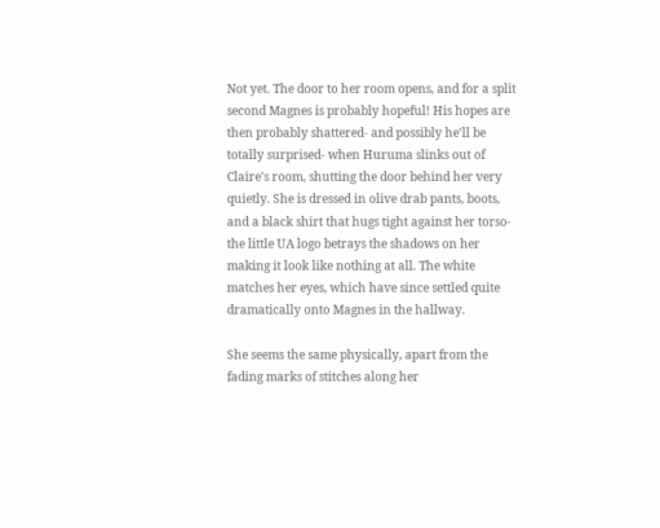Not yet. The door to her room opens, and for a split second Magnes is probably hopeful! His hopes are then probably shattered- and possibly he'll be totally surprised- when Huruma slinks out of Claire's room, shutting the door behind her very quietly. She is dressed in olive drab pants, boots, and a black shirt that hugs tight against her torso- the little UA logo betrays the shadows on her making it look like nothing at all. The white matches her eyes, which have since settled quite dramatically onto Magnes in the hallway.

She seems the same physically, apart from the fading marks of stitches along her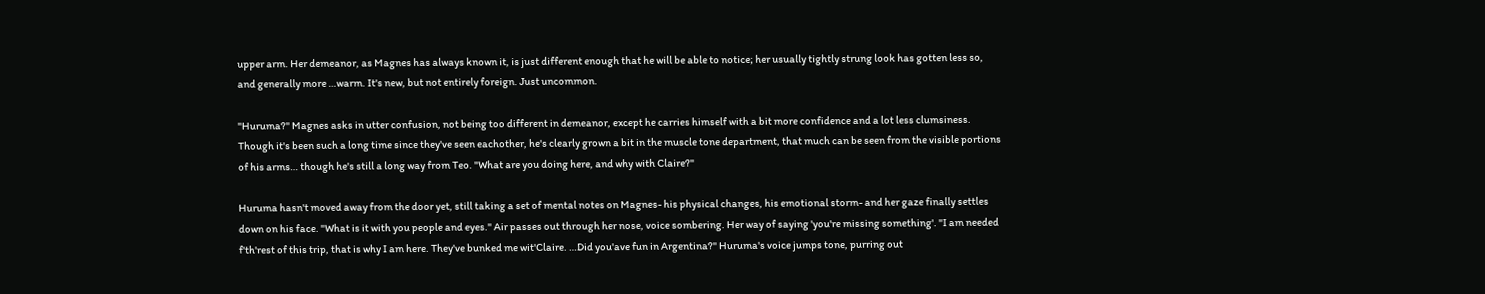upper arm. Her demeanor, as Magnes has always known it, is just different enough that he will be able to notice; her usually tightly strung look has gotten less so, and generally more …warm. It's new, but not entirely foreign. Just uncommon.

"Huruma?" Magnes asks in utter confusion, not being too different in demeanor, except he carries himself with a bit more confidence and a lot less clumsiness. Though it's been such a long time since they've seen eachother, he's clearly grown a bit in the muscle tone department, that much can be seen from the visible portions of his arms… though he's still a long way from Teo. "What are you doing here, and why with Claire?"

Huruma hasn't moved away from the door yet, still taking a set of mental notes on Magnes- his physical changes, his emotional storm- and her gaze finally settles down on his face. "What is it with you people and eyes." Air passes out through her nose, voice sombering. Her way of saying 'you're missing something'. "I am needed f'th'rest of this trip, that is why I am here. They've bunked me wit'Claire. …Did you'ave fun in Argentina?" Huruma's voice jumps tone, purring out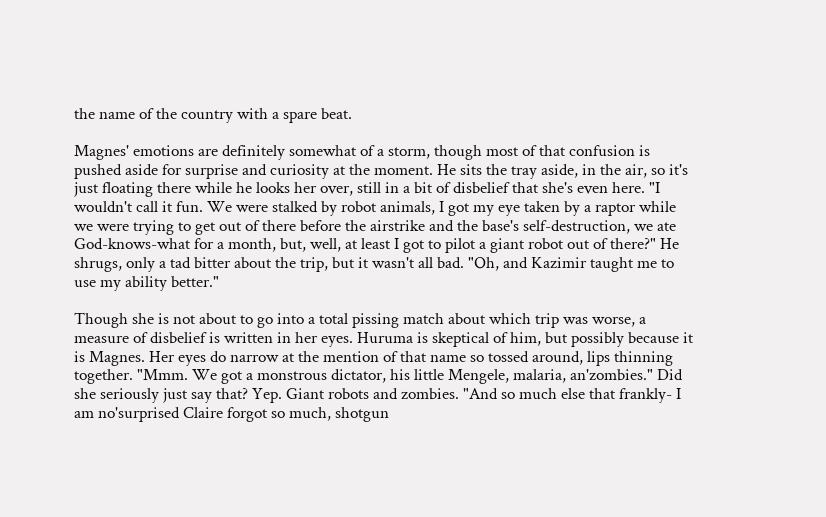the name of the country with a spare beat.

Magnes' emotions are definitely somewhat of a storm, though most of that confusion is pushed aside for surprise and curiosity at the moment. He sits the tray aside, in the air, so it's just floating there while he looks her over, still in a bit of disbelief that she's even here. "I wouldn't call it fun. We were stalked by robot animals, I got my eye taken by a raptor while we were trying to get out of there before the airstrike and the base's self-destruction, we ate God-knows-what for a month, but, well, at least I got to pilot a giant robot out of there?" He shrugs, only a tad bitter about the trip, but it wasn't all bad. "Oh, and Kazimir taught me to use my ability better."

Though she is not about to go into a total pissing match about which trip was worse, a measure of disbelief is written in her eyes. Huruma is skeptical of him, but possibly because it is Magnes. Her eyes do narrow at the mention of that name so tossed around, lips thinning together. "Mmm. We got a monstrous dictator, his little Mengele, malaria, an'zombies." Did she seriously just say that? Yep. Giant robots and zombies. "And so much else that frankly- I am no'surprised Claire forgot so much, shotgun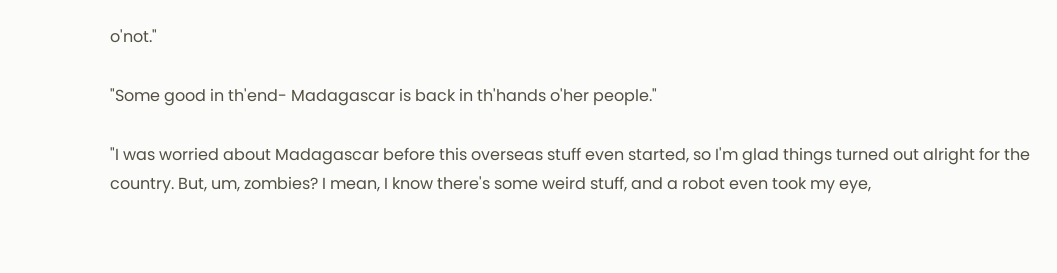o'not."

"Some good in th'end- Madagascar is back in th'hands o'her people."

"I was worried about Madagascar before this overseas stuff even started, so I'm glad things turned out alright for the country. But, um, zombies? I mean, I know there's some weird stuff, and a robot even took my eye,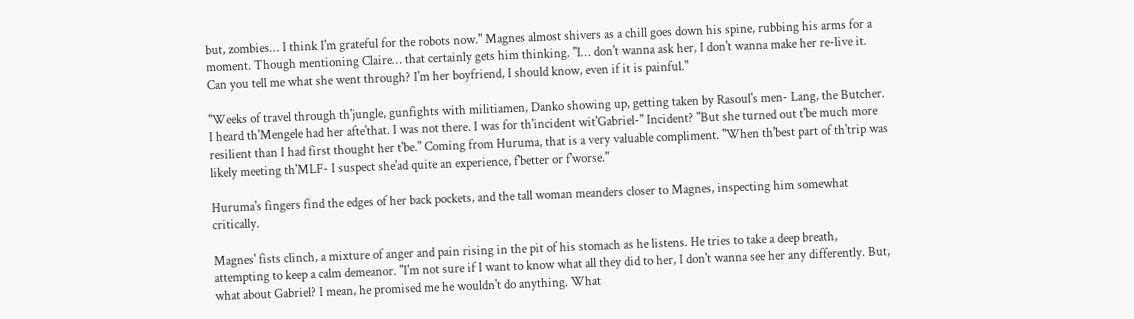but, zombies… I think I'm grateful for the robots now." Magnes almost shivers as a chill goes down his spine, rubbing his arms for a moment. Though mentioning Claire… that certainly gets him thinking. "I… don't wanna ask her, I don't wanna make her re-live it. Can you tell me what she went through? I'm her boyfriend, I should know, even if it is painful."

"Weeks of travel through th'jungle, gunfights with militiamen, Danko showing up, getting taken by Rasoul's men- Lang, the Butcher. I heard th'Mengele had her afte'that. I was not there. I was for th'incident wit'Gabriel-" Incident? "But she turned out t'be much more resilient than I had first thought her t'be." Coming from Huruma, that is a very valuable compliment. "When th'best part of th'trip was likely meeting th'MLF- I suspect she'ad quite an experience, f'better or f'worse."

Huruma's fingers find the edges of her back pockets, and the tall woman meanders closer to Magnes, inspecting him somewhat critically.

Magnes' fists clinch, a mixture of anger and pain rising in the pit of his stomach as he listens. He tries to take a deep breath, attempting to keep a calm demeanor. "I'm not sure if I want to know what all they did to her, I don't wanna see her any differently. But, what about Gabriel? I mean, he promised me he wouldn't do anything. What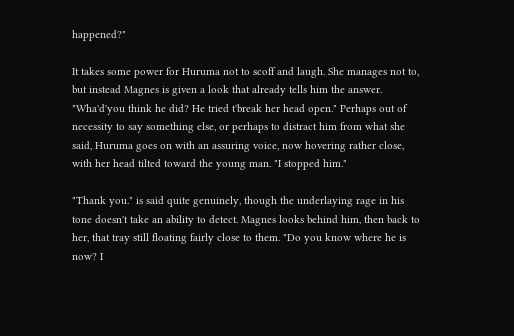happened?"

It takes some power for Huruma not to scoff and laugh. She manages not to, but instead Magnes is given a look that already tells him the answer. "Wha'd'you think he did? He tried t'break her head open." Perhaps out of necessity to say something else, or perhaps to distract him from what she said, Huruma goes on with an assuring voice, now hovering rather close, with her head tilted toward the young man. "I stopped him."

"Thank you." is said quite genuinely, though the underlaying rage in his tone doesn't take an ability to detect. Magnes looks behind him, then back to her, that tray still floating fairly close to them. "Do you know where he is now? I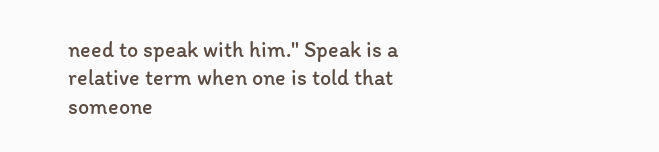need to speak with him." Speak is a relative term when one is told that someone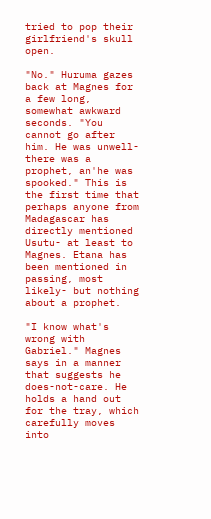tried to pop their girlfriend's skull open.

"No." Huruma gazes back at Magnes for a few long, somewhat awkward seconds. "You cannot go after him. He was unwell- there was a prophet, an'he was spooked." This is the first time that perhaps anyone from Madagascar has directly mentioned Usutu- at least to Magnes. Etana has been mentioned in passing, most likely- but nothing about a prophet.

"I know what's wrong with Gabriel." Magnes says in a manner that suggests he does-not-care. He holds a hand out for the tray, which carefully moves into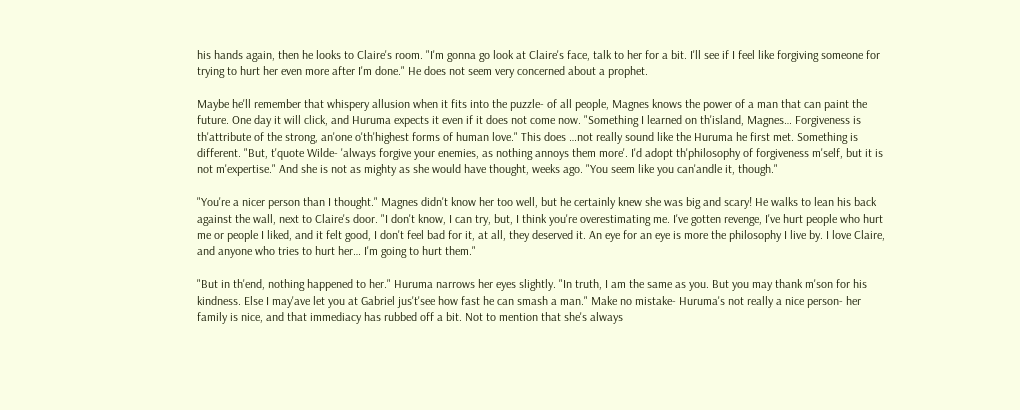his hands again, then he looks to Claire's room. "I'm gonna go look at Claire's face, talk to her for a bit. I'll see if I feel like forgiving someone for trying to hurt her even more after I'm done." He does not seem very concerned about a prophet.

Maybe he'll remember that whispery allusion when it fits into the puzzle- of all people, Magnes knows the power of a man that can paint the future. One day it will click, and Huruma expects it even if it does not come now. "Something I learned on th'island, Magnes… Forgiveness is th'attribute of the strong, an'one o'th'highest forms of human love." This does …not really sound like the Huruma he first met. Something is different. "But, t'quote Wilde- 'always forgive your enemies, as nothing annoys them more'. I'd adopt th'philosophy of forgiveness m'self, but it is not m'expertise." And she is not as mighty as she would have thought, weeks ago. "You seem like you can'andle it, though."

"You're a nicer person than I thought." Magnes didn't know her too well, but he certainly knew she was big and scary! He walks to lean his back against the wall, next to Claire's door. "I don't know, I can try, but, I think you're overestimating me. I've gotten revenge, I've hurt people who hurt me or people I liked, and it felt good, I don't feel bad for it, at all, they deserved it. An eye for an eye is more the philosophy I live by. I love Claire, and anyone who tries to hurt her… I'm going to hurt them."

"But in th'end, nothing happened to her." Huruma narrows her eyes slightly. "In truth, I am the same as you. But you may thank m'son for his kindness. Else I may'ave let you at Gabriel jus't'see how fast he can smash a man." Make no mistake- Huruma's not really a nice person- her family is nice, and that immediacy has rubbed off a bit. Not to mention that she's always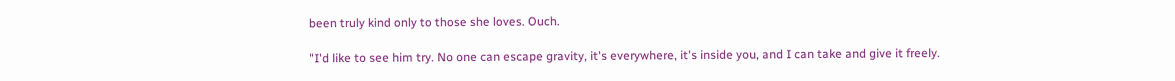been truly kind only to those she loves. Ouch.

"I'd like to see him try. No one can escape gravity, it's everywhere, it's inside you, and I can take and give it freely.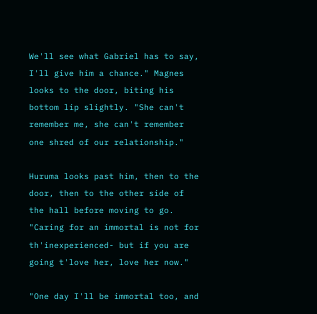We'll see what Gabriel has to say, I'll give him a chance." Magnes looks to the door, biting his bottom lip slightly. "She can't remember me, she can't remember one shred of our relationship."

Huruma looks past him, then to the door, then to the other side of the hall before moving to go. "Caring for an immortal is not for th'inexperienced- but if you are going t'love her, love her now."

"One day I'll be immortal too, and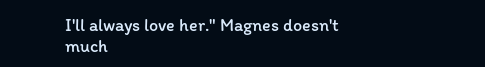I'll always love her." Magnes doesn't much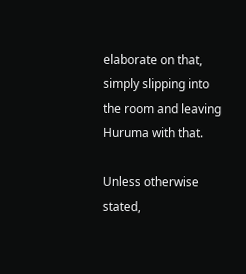elaborate on that, simply slipping into the room and leaving Huruma with that.

Unless otherwise stated,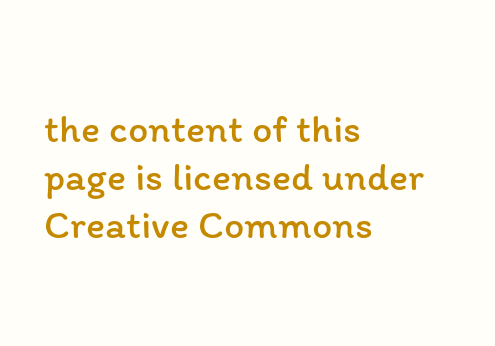the content of this page is licensed under Creative Commons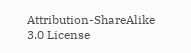Attribution-ShareAlike 3.0 License